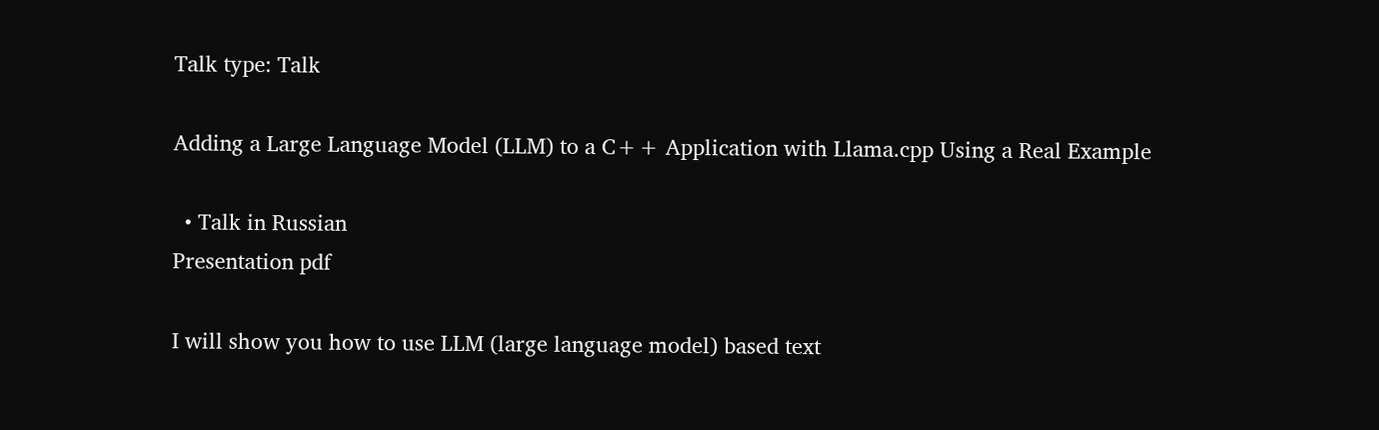Talk type: Talk

Adding a Large Language Model (LLM) to a C++ Application with Llama.cpp Using a Real Example

  • Talk in Russian
Presentation pdf

I will show you how to use LLM (large language model) based text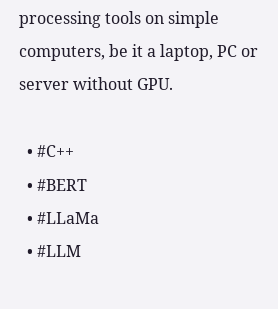processing tools on simple computers, be it a laptop, PC or server without GPU.

  • #C++
  • #BERT
  • #LLaMa
  • #LLM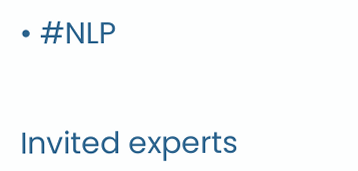• #NLP


Invited experts